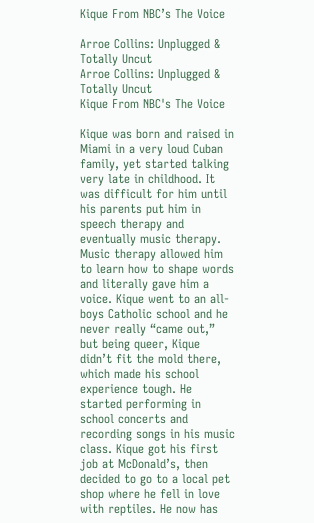Kique From NBC’s The Voice

Arroe Collins: Unplugged & Totally Uncut
Arroe Collins: Unplugged & Totally Uncut
Kique From NBC's The Voice

Kique was born and raised in Miami in a very loud Cuban family, yet started talking very late in childhood. It was difficult for him until his parents put him in speech therapy and eventually music therapy. Music therapy allowed him to learn how to shape words and literally gave him a voice. Kique went to an all-boys Catholic school and he never really “came out,” but being queer, Kique didn’t fit the mold there, which made his school experience tough. He started performing in school concerts and recording songs in his music class. Kique got his first job at McDonald’s, then decided to go to a local pet shop where he fell in love with reptiles. He now has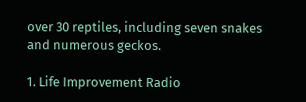over 30 reptiles, including seven snakes and numerous geckos.

1. Life Improvement Radio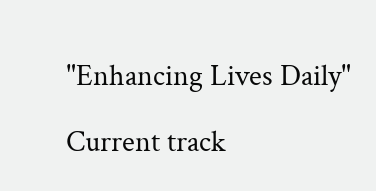"Enhancing Lives Daily"

Current track